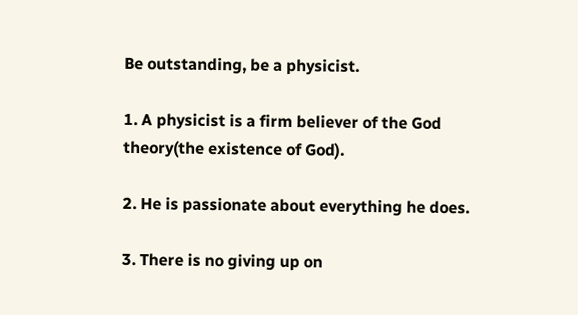Be outstanding, be a physicist.

1. A physicist is a firm believer of the God theory(the existence of God).

2. He is passionate about everything he does.

3. There is no giving up on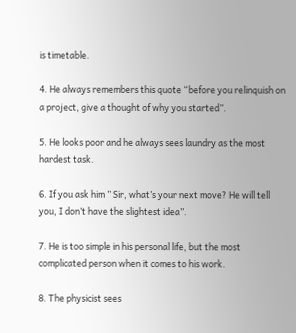is timetable.

4. He always remembers this quote “before you relinquish on a project, give a thought of why you started”.

5. He looks poor and he always sees laundry as the most hardest task.

6. If you ask him ” Sir, what’s your next move? He will tell you, I don’t have the slightest idea”.

7. He is too simple in his personal life, but the most complicated person when it comes to his work.

8. The physicist sees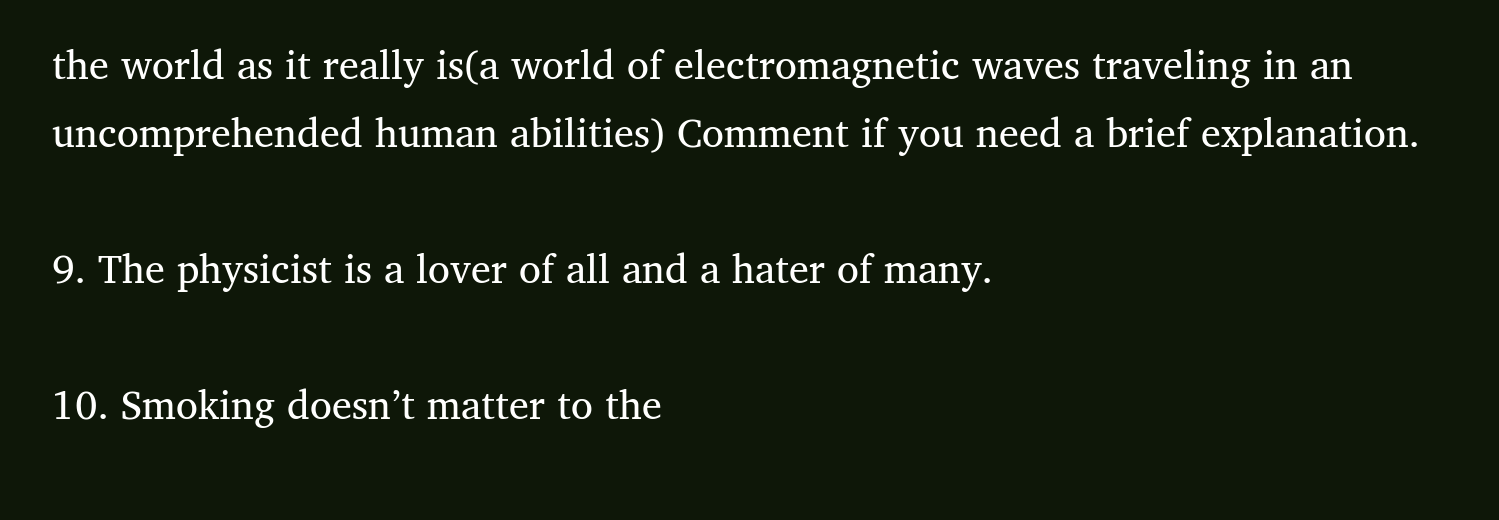the world as it really is(a world of electromagnetic waves traveling in an uncomprehended human abilities) Comment if you need a brief explanation.

9. The physicist is a lover of all and a hater of many.

10. Smoking doesn’t matter to the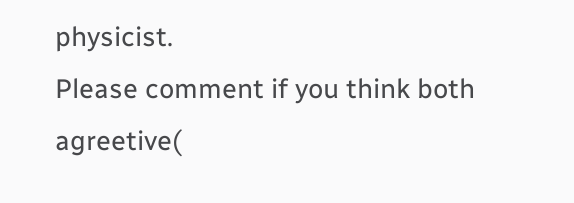physicist.
Please comment if you think both agreetive(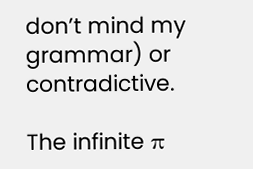don’t mind my grammar) or contradictive.

The infinite π